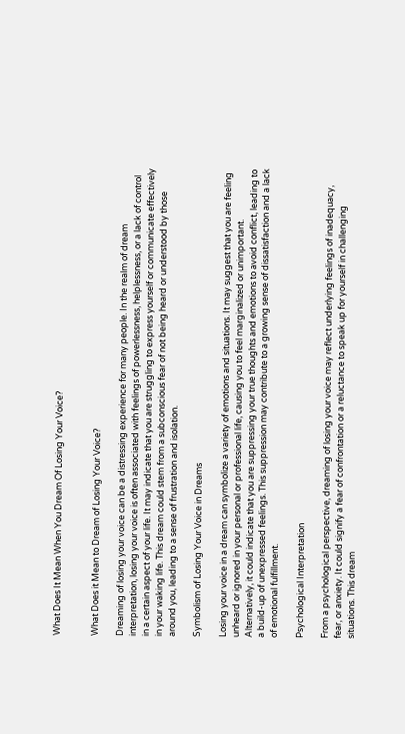What Does It Mean When You Dream Of Losing Your Voice?


What Does it Mean to Dream of Losing Your Voice?

Dreaming of losing your voice can be a distressing experience for many people. In the realm of dream interpretation, losing your voice is often associated with feelings of powerlessness, helplessness, or a lack of control in a certain aspect of your life. It may indicate that you are struggling to express yourself or communicate effectively in your waking life. This dream could stem from a subconscious fear of not being heard or understood by those around you, leading to a sense of frustration and isolation.

Symbolism of Losing Your Voice in Dreams

Losing your voice in a dream can symbolize a variety of emotions and situations. It may suggest that you are feeling unheard or ignored in your personal or professional life, causing you to feel marginalized or unimportant. Alternatively, it could indicate that you are suppressing your true thoughts and emotions to avoid conflict, leading to a build-up of unexpressed feelings. This suppression may contribute to a growing sense of dissatisfaction and a lack of emotional fulfillment.

Psychological Interpretation

From a psychological perspective, dreaming of losing your voice may reflect underlying feelings of inadequacy, fear, or anxiety. It could signify a fear of confrontation or a reluctance to speak up for yourself in challenging situations. This dream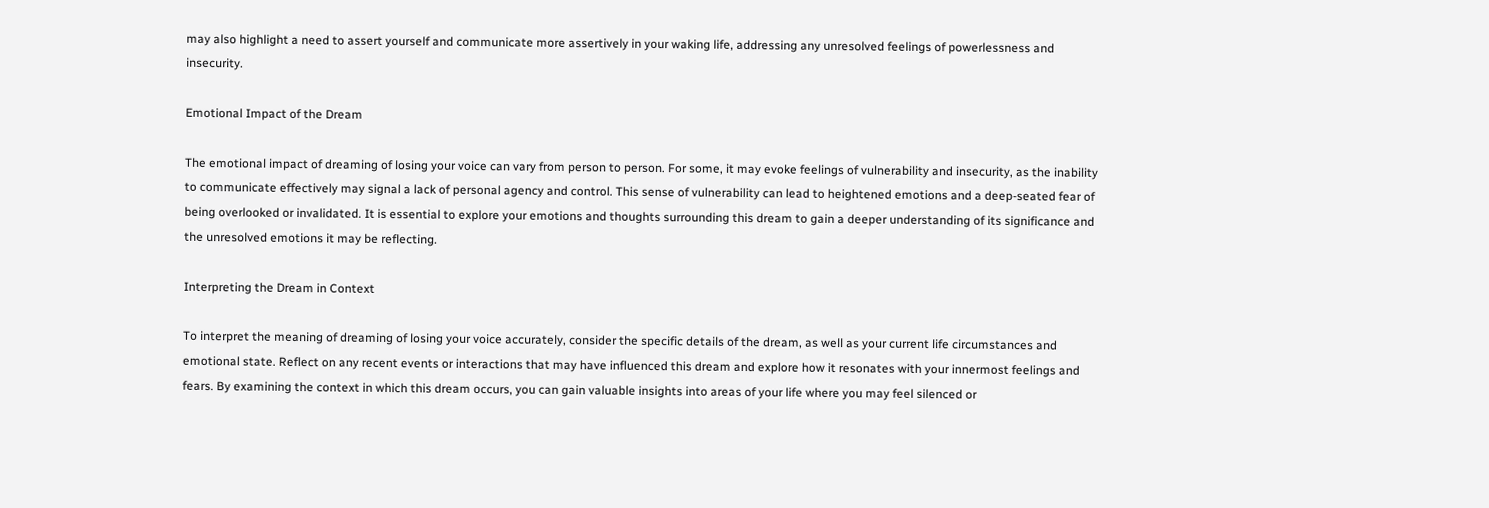may also highlight a need to assert yourself and communicate more assertively in your waking life, addressing any unresolved feelings of powerlessness and insecurity.

Emotional Impact of the Dream

The emotional impact of dreaming of losing your voice can vary from person to person. For some, it may evoke feelings of vulnerability and insecurity, as the inability to communicate effectively may signal a lack of personal agency and control. This sense of vulnerability can lead to heightened emotions and a deep-seated fear of being overlooked or invalidated. It is essential to explore your emotions and thoughts surrounding this dream to gain a deeper understanding of its significance and the unresolved emotions it may be reflecting.

Interpreting the Dream in Context

To interpret the meaning of dreaming of losing your voice accurately, consider the specific details of the dream, as well as your current life circumstances and emotional state. Reflect on any recent events or interactions that may have influenced this dream and explore how it resonates with your innermost feelings and fears. By examining the context in which this dream occurs, you can gain valuable insights into areas of your life where you may feel silenced or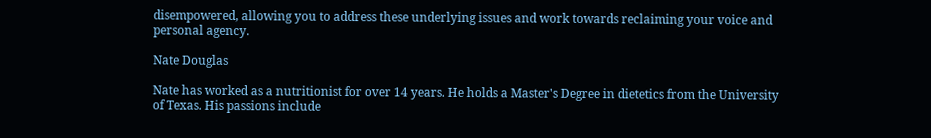disempowered, allowing you to address these underlying issues and work towards reclaiming your voice and personal agency.

Nate Douglas

Nate has worked as a nutritionist for over 14 years. He holds a Master's Degree in dietetics from the University of Texas. His passions include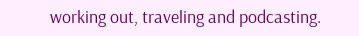working out, traveling and podcasting.